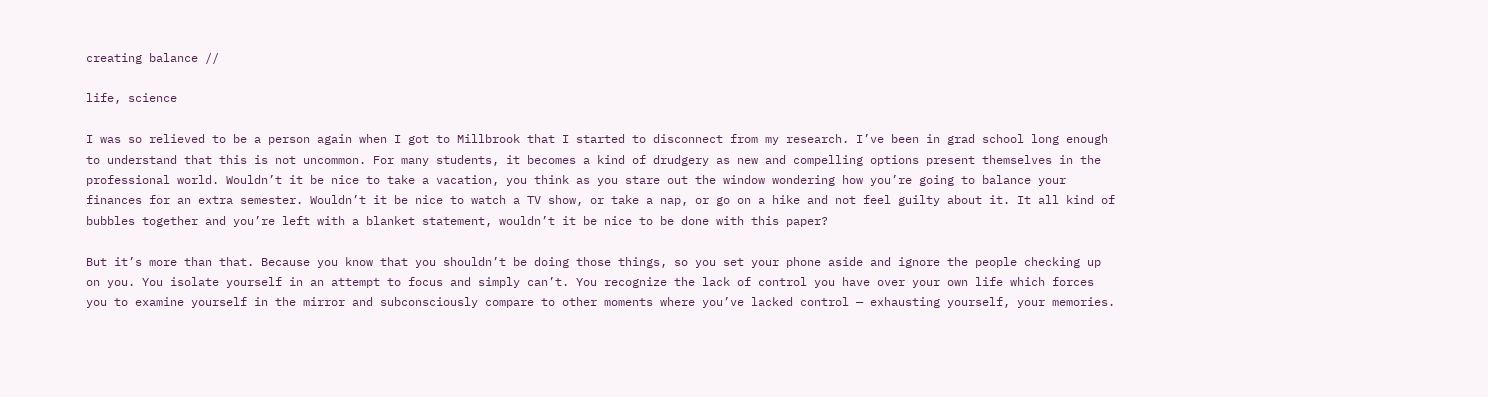creating balance //

life, science

I was so relieved to be a person again when I got to Millbrook that I started to disconnect from my research. I’ve been in grad school long enough to understand that this is not uncommon. For many students, it becomes a kind of drudgery as new and compelling options present themselves in the professional world. Wouldn’t it be nice to take a vacation, you think as you stare out the window wondering how you’re going to balance your finances for an extra semester. Wouldn’t it be nice to watch a TV show, or take a nap, or go on a hike and not feel guilty about it. It all kind of bubbles together and you’re left with a blanket statement, wouldn’t it be nice to be done with this paper?

But it’s more than that. Because you know that you shouldn’t be doing those things, so you set your phone aside and ignore the people checking up on you. You isolate yourself in an attempt to focus and simply can’t. You recognize the lack of control you have over your own life which forces you to examine yourself in the mirror and subconsciously compare to other moments where you’ve lacked control — exhausting yourself, your memories.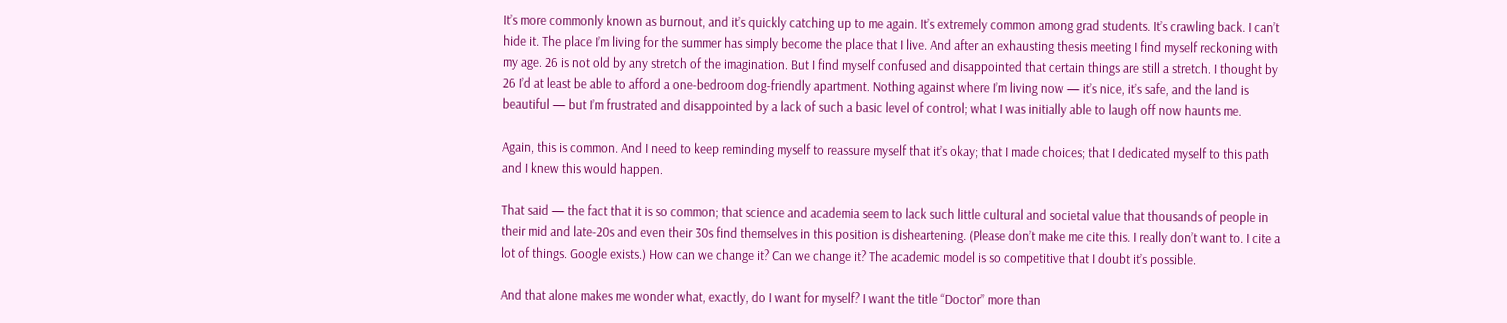It’s more commonly known as burnout, and it’s quickly catching up to me again. It’s extremely common among grad students. It’s crawling back. I can’t hide it. The place I’m living for the summer has simply become the place that I live. And after an exhausting thesis meeting I find myself reckoning with my age. 26 is not old by any stretch of the imagination. But I find myself confused and disappointed that certain things are still a stretch. I thought by 26 I’d at least be able to afford a one-bedroom dog-friendly apartment. Nothing against where I’m living now — it’s nice, it’s safe, and the land is beautiful — but I’m frustrated and disappointed by a lack of such a basic level of control; what I was initially able to laugh off now haunts me.

Again, this is common. And I need to keep reminding myself to reassure myself that it’s okay; that I made choices; that I dedicated myself to this path and I knew this would happen.

That said — the fact that it is so common; that science and academia seem to lack such little cultural and societal value that thousands of people in their mid and late-20s and even their 30s find themselves in this position is disheartening. (Please don’t make me cite this. I really don’t want to. I cite a lot of things. Google exists.) How can we change it? Can we change it? The academic model is so competitive that I doubt it’s possible.

And that alone makes me wonder what, exactly, do I want for myself? I want the title “Doctor” more than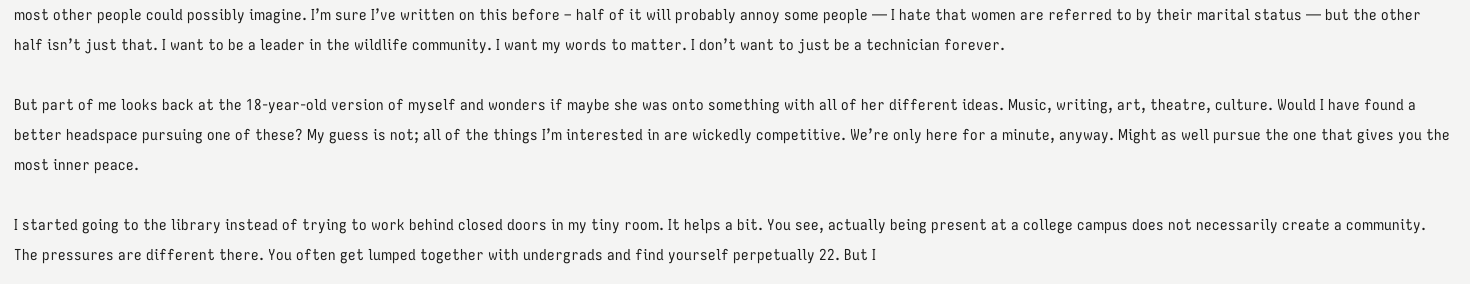most other people could possibly imagine. I’m sure I’ve written on this before – half of it will probably annoy some people — I hate that women are referred to by their marital status — but the other half isn’t just that. I want to be a leader in the wildlife community. I want my words to matter. I don’t want to just be a technician forever.

But part of me looks back at the 18-year-old version of myself and wonders if maybe she was onto something with all of her different ideas. Music, writing, art, theatre, culture. Would I have found a better headspace pursuing one of these? My guess is not; all of the things I’m interested in are wickedly competitive. We’re only here for a minute, anyway. Might as well pursue the one that gives you the most inner peace.

I started going to the library instead of trying to work behind closed doors in my tiny room. It helps a bit. You see, actually being present at a college campus does not necessarily create a community. The pressures are different there. You often get lumped together with undergrads and find yourself perpetually 22. But I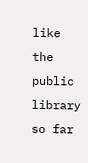like the public library so far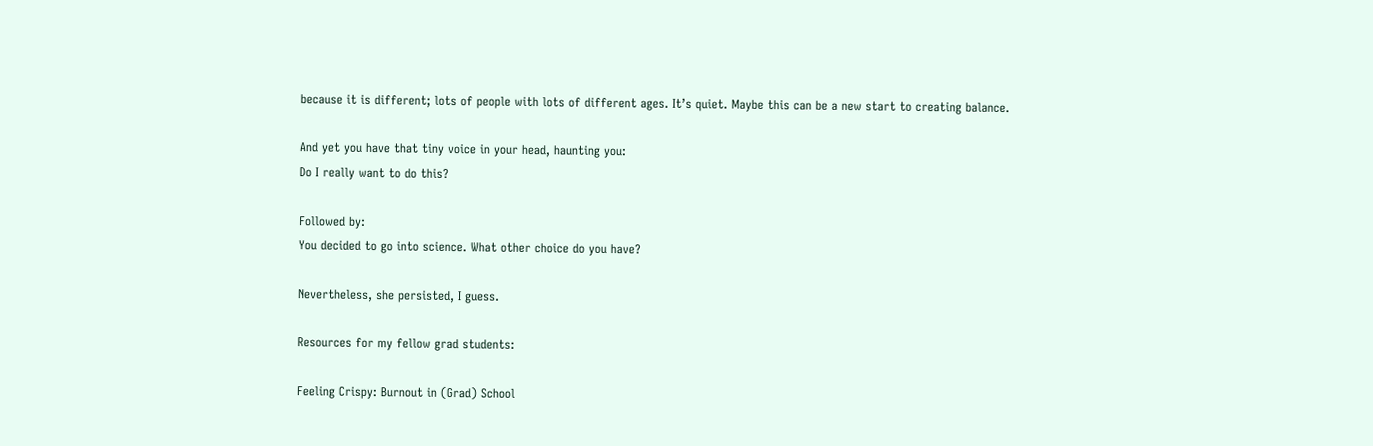because it is different; lots of people with lots of different ages. It’s quiet. Maybe this can be a new start to creating balance.

And yet you have that tiny voice in your head, haunting you:
Do I really want to do this?

Followed by:
You decided to go into science. What other choice do you have?

Nevertheless, she persisted, I guess.

Resources for my fellow grad students:

Feeling Crispy: Burnout in (Grad) School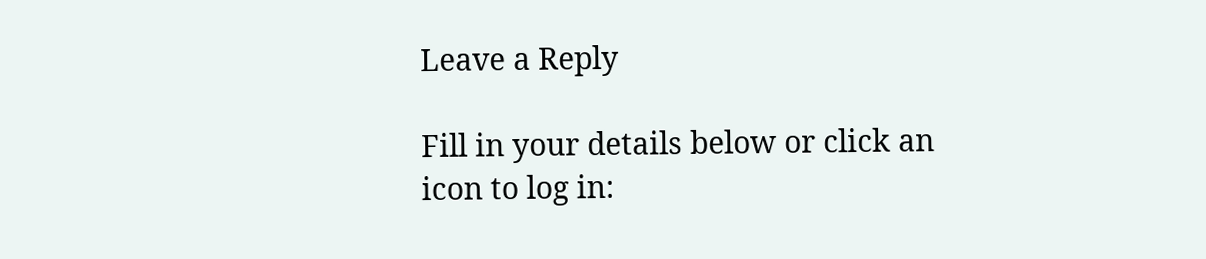Leave a Reply

Fill in your details below or click an icon to log in: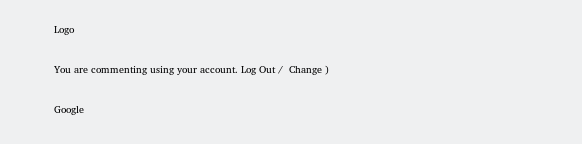Logo

You are commenting using your account. Log Out /  Change )

Google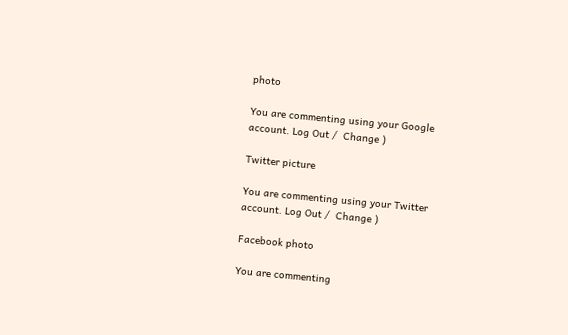photo

You are commenting using your Google account. Log Out /  Change )

Twitter picture

You are commenting using your Twitter account. Log Out /  Change )

Facebook photo

You are commenting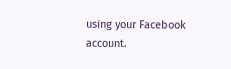using your Facebook account.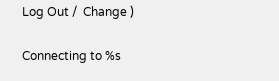Log Out /  Change )

Connecting to %s